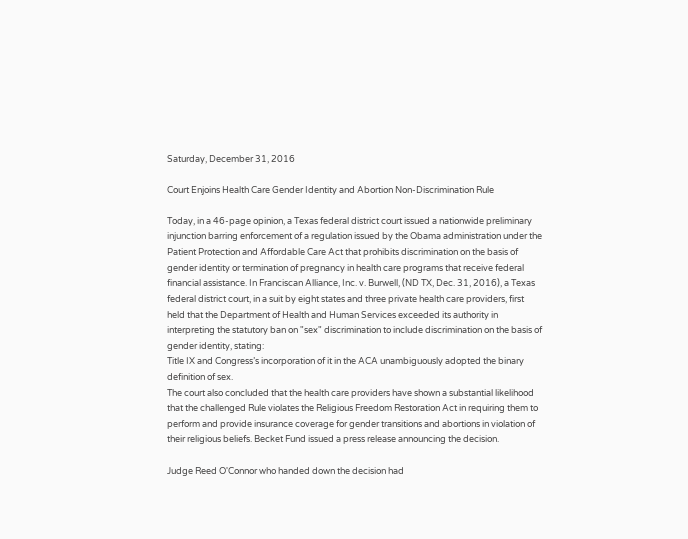Saturday, December 31, 2016

Court Enjoins Health Care Gender Identity and Abortion Non-Discrimination Rule

Today, in a 46-page opinion, a Texas federal district court issued a nationwide preliminary injunction barring enforcement of a regulation issued by the Obama administration under the Patient Protection and Affordable Care Act that prohibits discrimination on the basis of gender identity or termination of pregnancy in health care programs that receive federal financial assistance. In Franciscan Alliance, Inc. v. Burwell, (ND TX, Dec. 31, 2016), a Texas federal district court, in a suit by eight states and three private health care providers, first held that the Department of Health and Human Services exceeded its authority in interpreting the statutory ban on "sex" discrimination to include discrimination on the basis of gender identity, stating:
Title IX and Congress’s incorporation of it in the ACA unambiguously adopted the binary definition of sex.
The court also concluded that the health care providers have shown a substantial likelihood that the challenged Rule violates the Religious Freedom Restoration Act in requiring them to perform and provide insurance coverage for gender transitions and abortions in violation of their religious beliefs. Becket Fund issued a press release announcing the decision.

Judge Reed O'Connor who handed down the decision had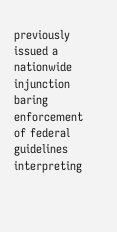previously issued a nationwide injunction baring enforcement of federal guidelines interpreting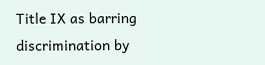Title IX as barring discrimination by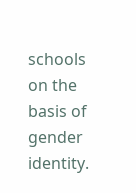schools on the basis of gender identity.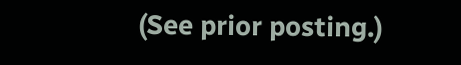(See prior posting.)